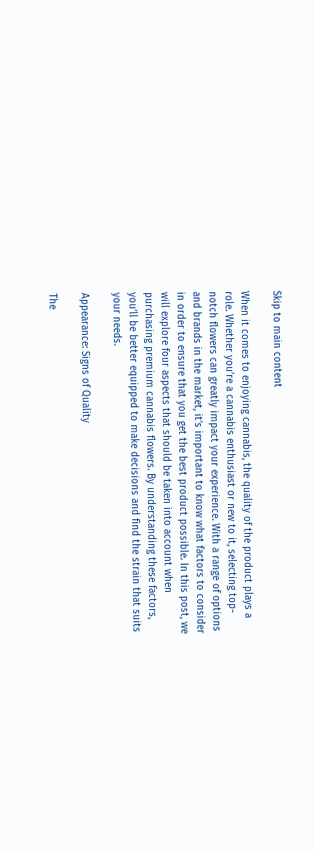Skip to main content

When it comes to enjoying cannabis, the quality of the product plays a role. Whether you’re a cannabis enthusiast or new to it, selecting top-notch flowers can greatly impact your experience. With a range of options and brands in the market, it’s important to know what factors to consider in order to ensure that you get the best product possible. In this post, we will explore four aspects that should be taken into account when purchasing premium cannabis flowers. By understanding these factors, you’ll be better equipped to make decisions and find the strain that suits your needs.

Appearance: Signs of Quality

The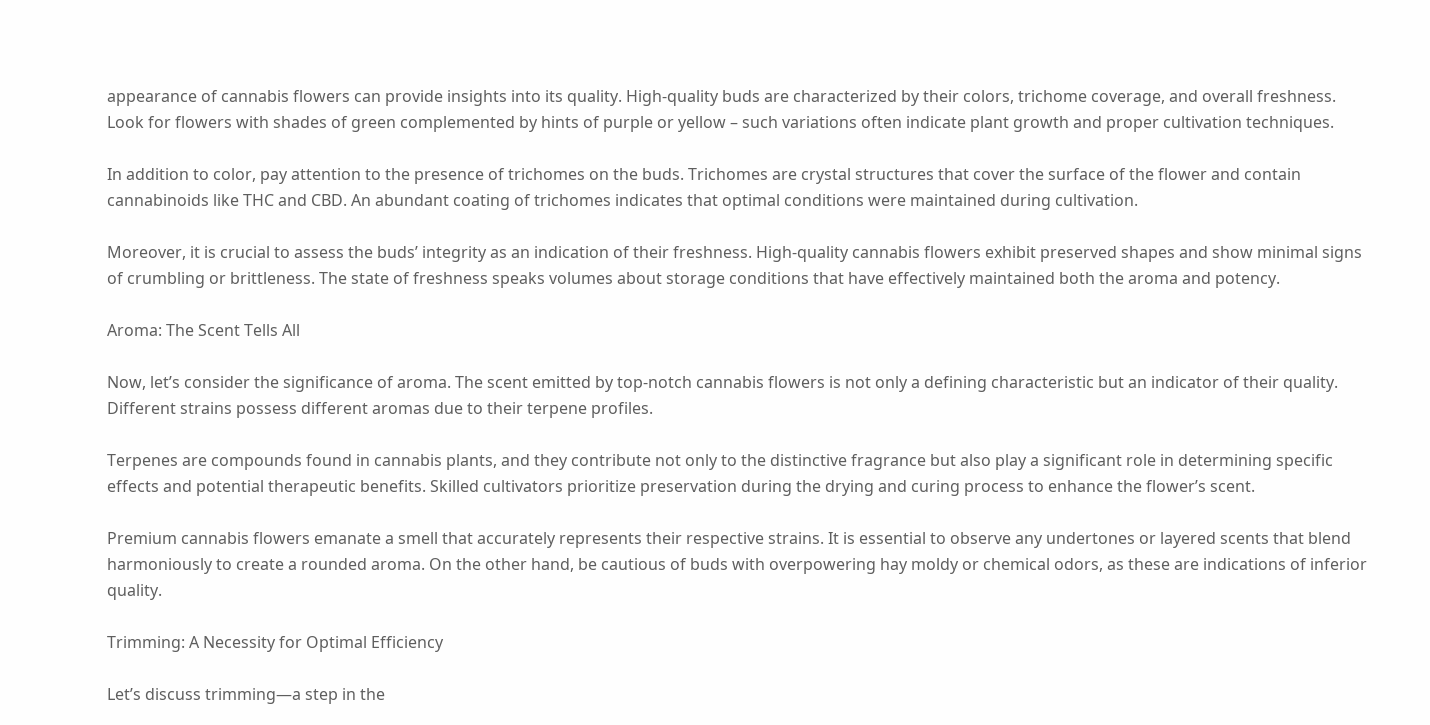appearance of cannabis flowers can provide insights into its quality. High-quality buds are characterized by their colors, trichome coverage, and overall freshness. Look for flowers with shades of green complemented by hints of purple or yellow – such variations often indicate plant growth and proper cultivation techniques.

In addition to color, pay attention to the presence of trichomes on the buds. Trichomes are crystal structures that cover the surface of the flower and contain cannabinoids like THC and CBD. An abundant coating of trichomes indicates that optimal conditions were maintained during cultivation.

Moreover, it is crucial to assess the buds’ integrity as an indication of their freshness. High-quality cannabis flowers exhibit preserved shapes and show minimal signs of crumbling or brittleness. The state of freshness speaks volumes about storage conditions that have effectively maintained both the aroma and potency.

Aroma: The Scent Tells All

Now, let’s consider the significance of aroma. The scent emitted by top-notch cannabis flowers is not only a defining characteristic but an indicator of their quality. Different strains possess different aromas due to their terpene profiles.

Terpenes are compounds found in cannabis plants, and they contribute not only to the distinctive fragrance but also play a significant role in determining specific effects and potential therapeutic benefits. Skilled cultivators prioritize preservation during the drying and curing process to enhance the flower’s scent.

Premium cannabis flowers emanate a smell that accurately represents their respective strains. It is essential to observe any undertones or layered scents that blend harmoniously to create a rounded aroma. On the other hand, be cautious of buds with overpowering hay moldy or chemical odors, as these are indications of inferior quality.

Trimming: A Necessity for Optimal Efficiency

Let’s discuss trimming—a step in the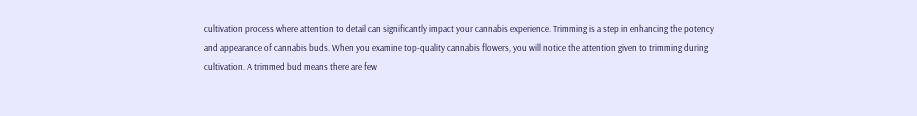cultivation process where attention to detail can significantly impact your cannabis experience. Trimming is a step in enhancing the potency and appearance of cannabis buds. When you examine top-quality cannabis flowers, you will notice the attention given to trimming during cultivation. A trimmed bud means there are few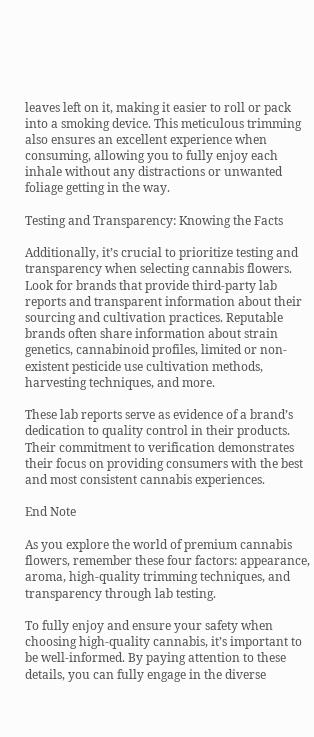leaves left on it, making it easier to roll or pack into a smoking device. This meticulous trimming also ensures an excellent experience when consuming, allowing you to fully enjoy each inhale without any distractions or unwanted foliage getting in the way.

Testing and Transparency: Knowing the Facts

Additionally, it’s crucial to prioritize testing and transparency when selecting cannabis flowers. Look for brands that provide third-party lab reports and transparent information about their sourcing and cultivation practices. Reputable brands often share information about strain genetics, cannabinoid profiles, limited or non-existent pesticide use cultivation methods, harvesting techniques, and more.

These lab reports serve as evidence of a brand’s dedication to quality control in their products. Their commitment to verification demonstrates their focus on providing consumers with the best and most consistent cannabis experiences.

End Note

As you explore the world of premium cannabis flowers, remember these four factors: appearance, aroma, high-quality trimming techniques, and transparency through lab testing.

To fully enjoy and ensure your safety when choosing high-quality cannabis, it’s important to be well-informed. By paying attention to these details, you can fully engage in the diverse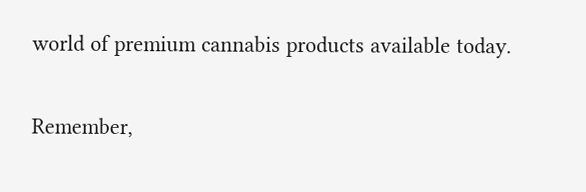world of premium cannabis products available today.

Remember,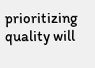prioritizing quality will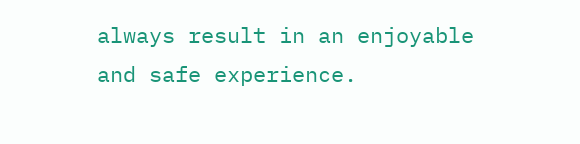always result in an enjoyable and safe experience.